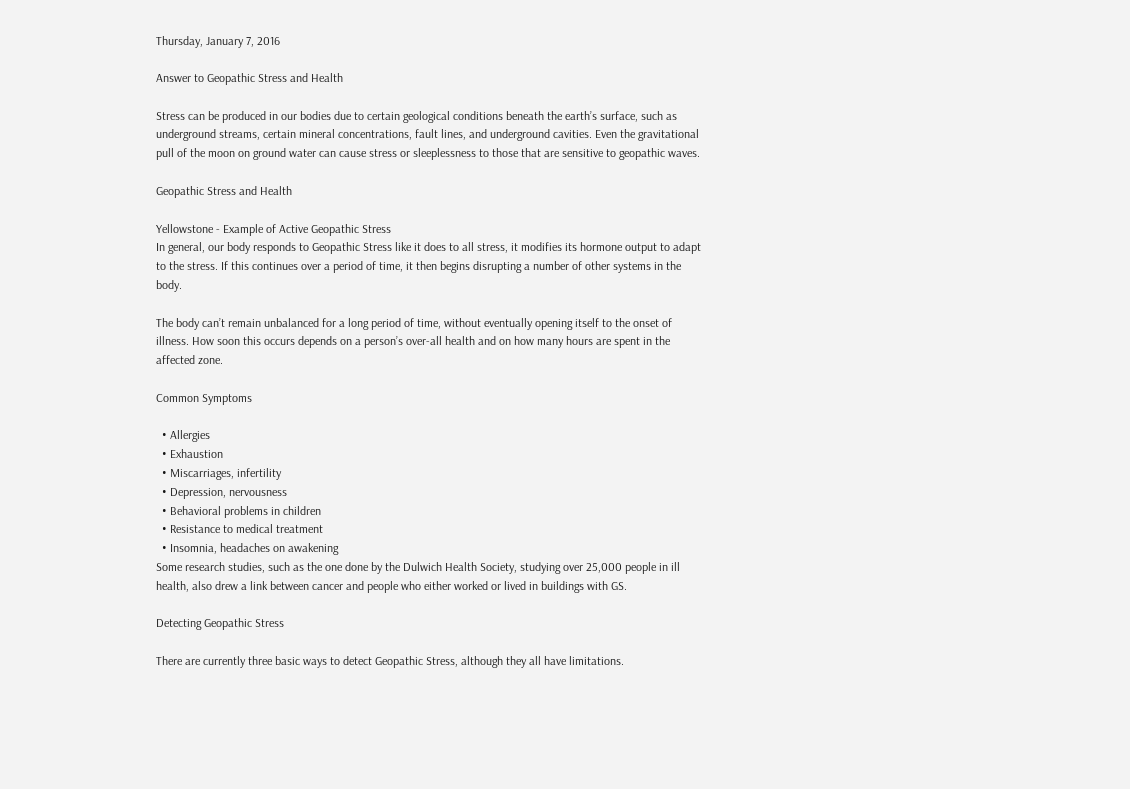Thursday, January 7, 2016

Answer to Geopathic Stress and Health

Stress can be produced in our bodies due to certain geological conditions beneath the earth’s surface, such as underground streams, certain mineral concentrations, fault lines, and underground cavities. Even the gravitational pull of the moon on ground water can cause stress or sleeplessness to those that are sensitive to geopathic waves.

Geopathic Stress and Health

Yellowstone - Example of Active Geopathic Stress
In general, our body responds to Geopathic Stress like it does to all stress, it modifies its hormone output to adapt to the stress. If this continues over a period of time, it then begins disrupting a number of other systems in the body.

The body can’t remain unbalanced for a long period of time, without eventually opening itself to the onset of illness. How soon this occurs depends on a person’s over-all health and on how many hours are spent in the affected zone.

Common Symptoms

  • Allergies
  • Exhaustion
  • Miscarriages, infertility
  • Depression, nervousness
  • Behavioral problems in children
  • Resistance to medical treatment
  • Insomnia, headaches on awakening
Some research studies, such as the one done by the Dulwich Health Society, studying over 25,000 people in ill health, also drew a link between cancer and people who either worked or lived in buildings with GS.

Detecting Geopathic Stress

There are currently three basic ways to detect Geopathic Stress, although they all have limitations.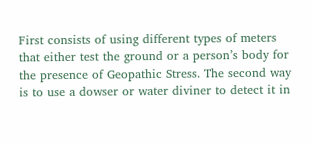First consists of using different types of meters that either test the ground or a person’s body for the presence of Geopathic Stress. The second way is to use a dowser or water diviner to detect it in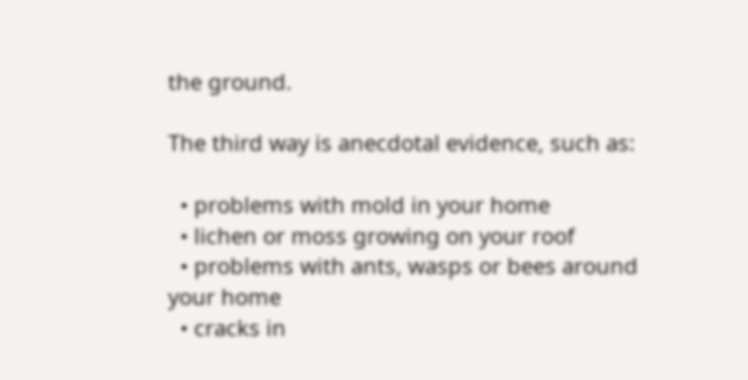the ground.

The third way is anecdotal evidence, such as:

  • problems with mold in your home
  • lichen or moss growing on your roof
  • problems with ants, wasps or bees around your home
  • cracks in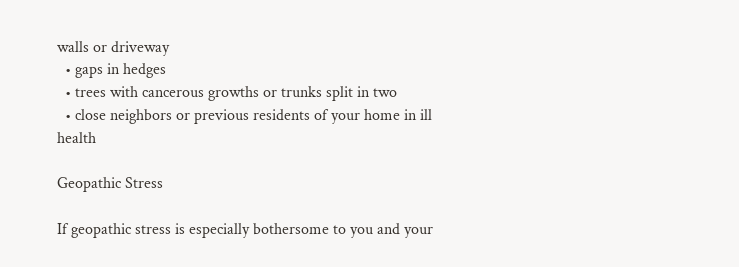walls or driveway
  • gaps in hedges
  • trees with cancerous growths or trunks split in two
  • close neighbors or previous residents of your home in ill health

Geopathic Stress

If geopathic stress is especially bothersome to you and your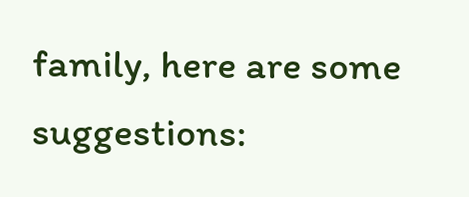family, here are some suggestions: